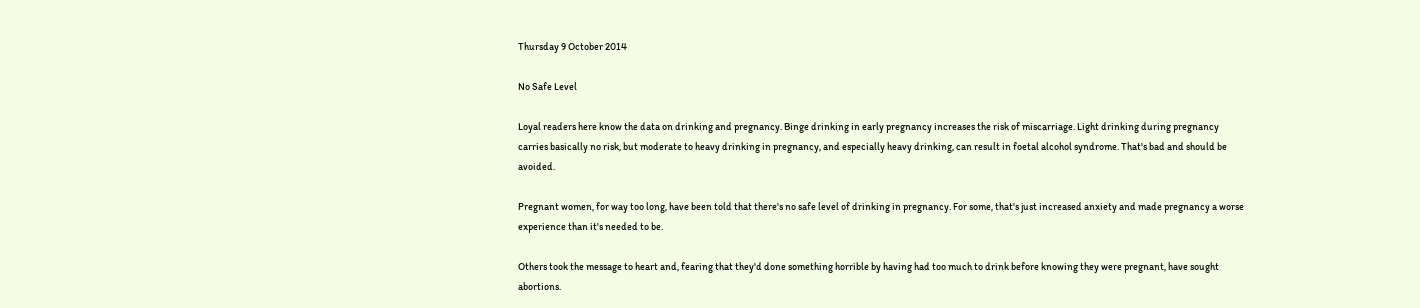Thursday 9 October 2014

No Safe Level

Loyal readers here know the data on drinking and pregnancy. Binge drinking in early pregnancy increases the risk of miscarriage. Light drinking during pregnancy carries basically no risk, but moderate to heavy drinking in pregnancy, and especially heavy drinking, can result in foetal alcohol syndrome. That's bad and should be avoided.

Pregnant women, for way too long, have been told that there's no safe level of drinking in pregnancy. For some, that's just increased anxiety and made pregnancy a worse experience than it's needed to be.

Others took the message to heart and, fearing that they'd done something horrible by having had too much to drink before knowing they were pregnant, have sought abortions.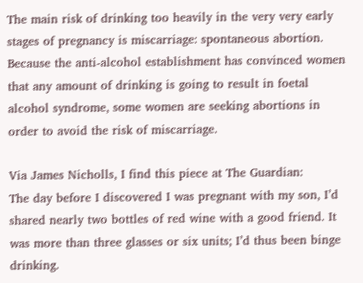The main risk of drinking too heavily in the very very early stages of pregnancy is miscarriage: spontaneous abortion. Because the anti-alcohol establishment has convinced women that any amount of drinking is going to result in foetal alcohol syndrome, some women are seeking abortions in order to avoid the risk of miscarriage.

Via James Nicholls, I find this piece at The Guardian:
The day before I discovered I was pregnant with my son, I’d shared nearly two bottles of red wine with a good friend. It was more than three glasses or six units; I’d thus been binge drinking.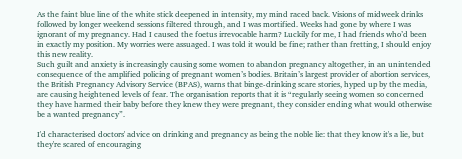As the faint blue line of the white stick deepened in intensity, my mind raced back. Visions of midweek drinks followed by longer weekend sessions filtered through, and I was mortified. Weeks had gone by where I was ignorant of my pregnancy. Had I caused the foetus irrevocable harm? Luckily for me, I had friends who’d been in exactly my position. My worries were assuaged. I was told it would be fine; rather than fretting, I should enjoy this new reality.
Such guilt and anxiety is increasingly causing some women to abandon pregnancy altogether, in an unintended consequence of the amplified policing of pregnant women’s bodies. Britain’s largest provider of abortion services, the British Pregnancy Advisory Service (BPAS), warns that binge-drinking scare stories, hyped up by the media, are causing heightened levels of fear. The organisation reports that it is “regularly seeing women so concerned they have harmed their baby before they knew they were pregnant, they consider ending what would otherwise be a wanted pregnancy”.

I'd characterised doctors' advice on drinking and pregnancy as being the noble lie: that they know it's a lie, but they're scared of encouraging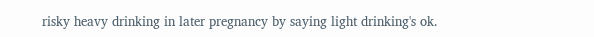risky heavy drinking in later pregnancy by saying light drinking's ok.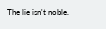The lie isn't noble.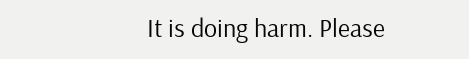It is doing harm. Please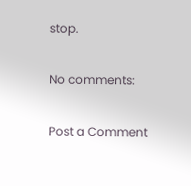stop.

No comments:

Post a Comment